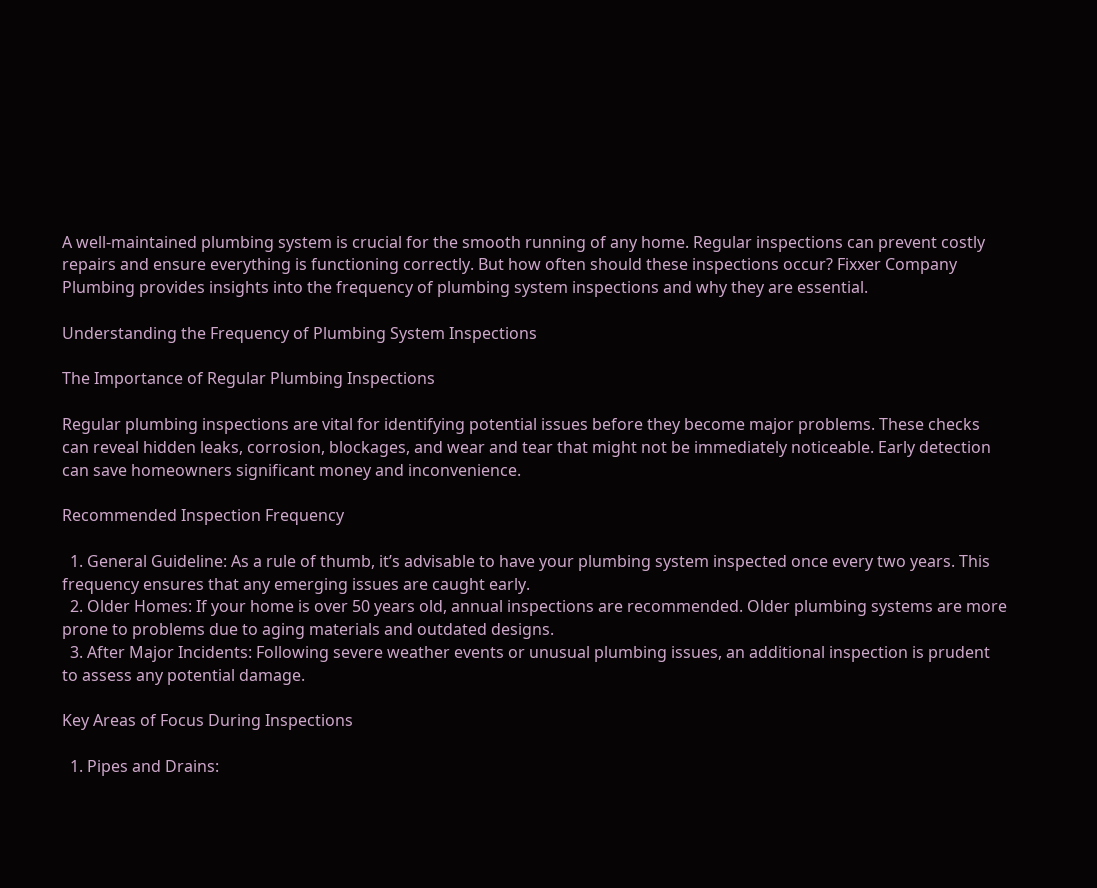A well-maintained plumbing system is crucial for the smooth running of any home. Regular inspections can prevent costly repairs and ensure everything is functioning correctly. But how often should these inspections occur? Fixxer Company Plumbing provides insights into the frequency of plumbing system inspections and why they are essential.

Understanding the Frequency of Plumbing System Inspections

The Importance of Regular Plumbing Inspections

Regular plumbing inspections are vital for identifying potential issues before they become major problems. These checks can reveal hidden leaks, corrosion, blockages, and wear and tear that might not be immediately noticeable. Early detection can save homeowners significant money and inconvenience.

Recommended Inspection Frequency

  1. General Guideline: As a rule of thumb, it’s advisable to have your plumbing system inspected once every two years. This frequency ensures that any emerging issues are caught early.
  2. Older Homes: If your home is over 50 years old, annual inspections are recommended. Older plumbing systems are more prone to problems due to aging materials and outdated designs.
  3. After Major Incidents: Following severe weather events or unusual plumbing issues, an additional inspection is prudent to assess any potential damage.

Key Areas of Focus During Inspections

  1. Pipes and Drains: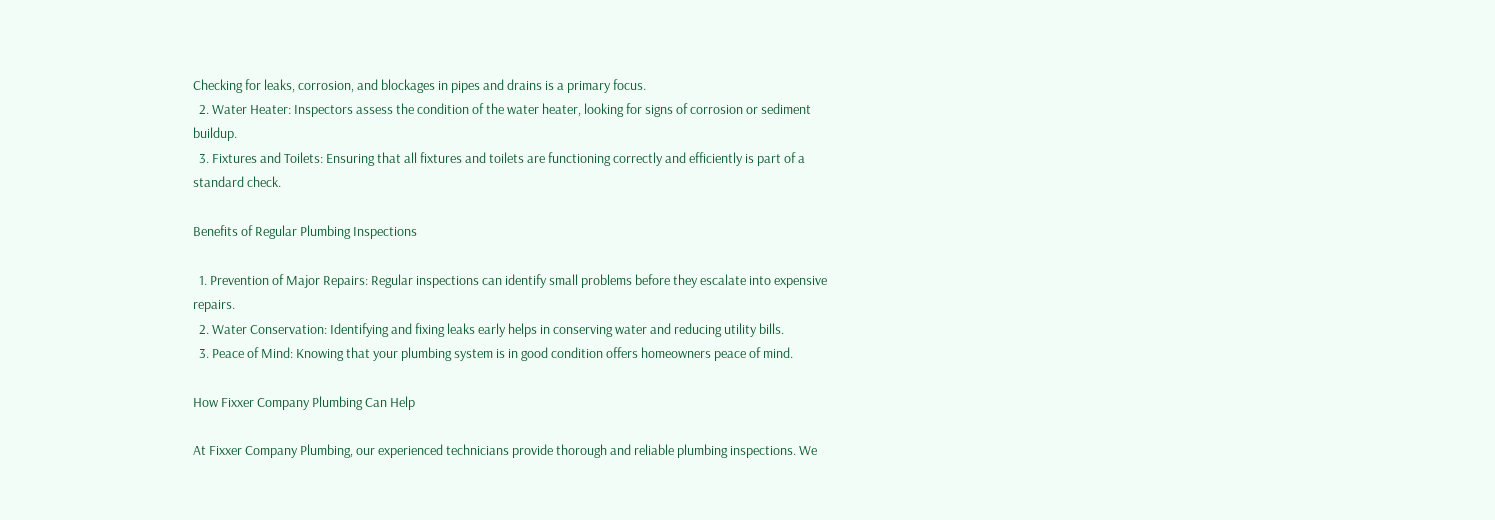Checking for leaks, corrosion, and blockages in pipes and drains is a primary focus.
  2. Water Heater: Inspectors assess the condition of the water heater, looking for signs of corrosion or sediment buildup.
  3. Fixtures and Toilets: Ensuring that all fixtures and toilets are functioning correctly and efficiently is part of a standard check.

Benefits of Regular Plumbing Inspections

  1. Prevention of Major Repairs: Regular inspections can identify small problems before they escalate into expensive repairs.
  2. Water Conservation: Identifying and fixing leaks early helps in conserving water and reducing utility bills.
  3. Peace of Mind: Knowing that your plumbing system is in good condition offers homeowners peace of mind.

How Fixxer Company Plumbing Can Help

At Fixxer Company Plumbing, our experienced technicians provide thorough and reliable plumbing inspections. We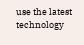use the latest technology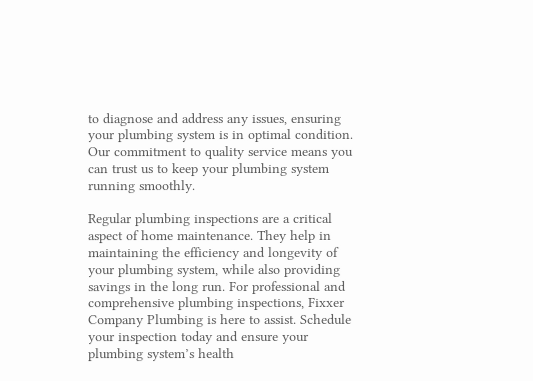to diagnose and address any issues, ensuring your plumbing system is in optimal condition. Our commitment to quality service means you can trust us to keep your plumbing system running smoothly.

Regular plumbing inspections are a critical aspect of home maintenance. They help in maintaining the efficiency and longevity of your plumbing system, while also providing savings in the long run. For professional and comprehensive plumbing inspections, Fixxer Company Plumbing is here to assist. Schedule your inspection today and ensure your plumbing system’s health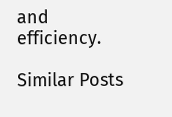and efficiency.

Similar Posts